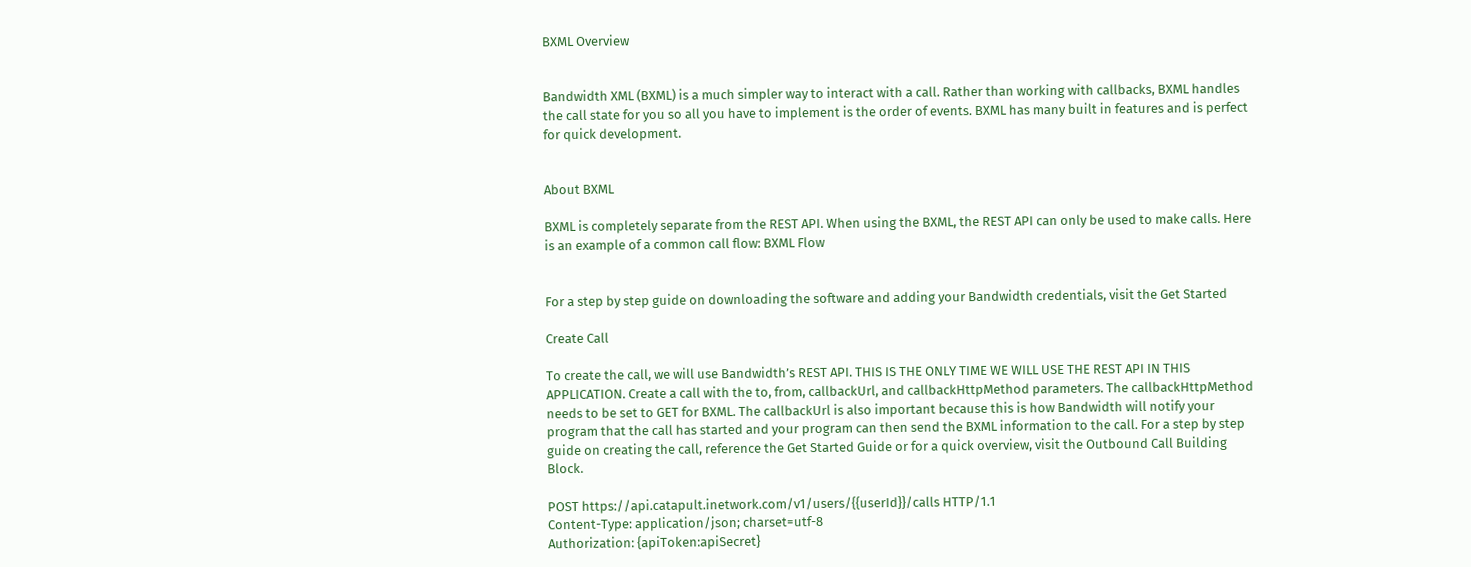BXML Overview


Bandwidth XML (BXML) is a much simpler way to interact with a call. Rather than working with callbacks, BXML handles the call state for you so all you have to implement is the order of events. BXML has many built in features and is perfect for quick development.


About BXML

BXML is completely separate from the REST API. When using the BXML, the REST API can only be used to make calls. Here is an example of a common call flow: BXML Flow


For a step by step guide on downloading the software and adding your Bandwidth credentials, visit the Get Started

Create Call

To create the call, we will use Bandwidth’s REST API. THIS IS THE ONLY TIME WE WILL USE THE REST API IN THIS APPLICATION. Create a call with the to, from, callbackUrl, and callbackHttpMethod parameters. The callbackHttpMethod needs to be set to GET for BXML. The callbackUrl is also important because this is how Bandwidth will notify your program that the call has started and your program can then send the BXML information to the call. For a step by step guide on creating the call, reference the Get Started Guide or for a quick overview, visit the Outbound Call Building Block.

POST https://api.catapult.inetwork.com/v1/users/{{userId}}/calls HTTP/1.1
Content-Type: application/json; charset=utf-8
Authorization: {apiToken:apiSecret}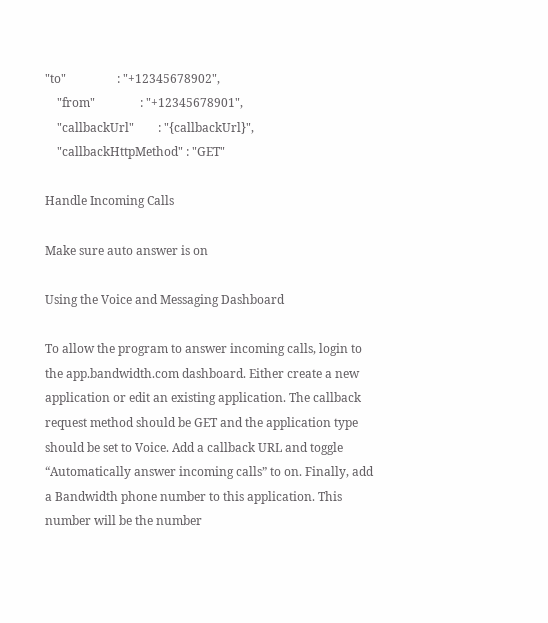"to"                 : "+12345678902",
    "from"               : "+12345678901",
    "callbackUrl"        : "{callbackUrl}",
    "callbackHttpMethod" : "GET"

Handle Incoming Calls

Make sure auto answer is on

Using the Voice and Messaging Dashboard

To allow the program to answer incoming calls, login to the app.bandwidth.com dashboard. Either create a new application or edit an existing application. The callback request method should be GET and the application type should be set to Voice. Add a callback URL and toggle “Automatically answer incoming calls” to on. Finally, add a Bandwidth phone number to this application. This number will be the number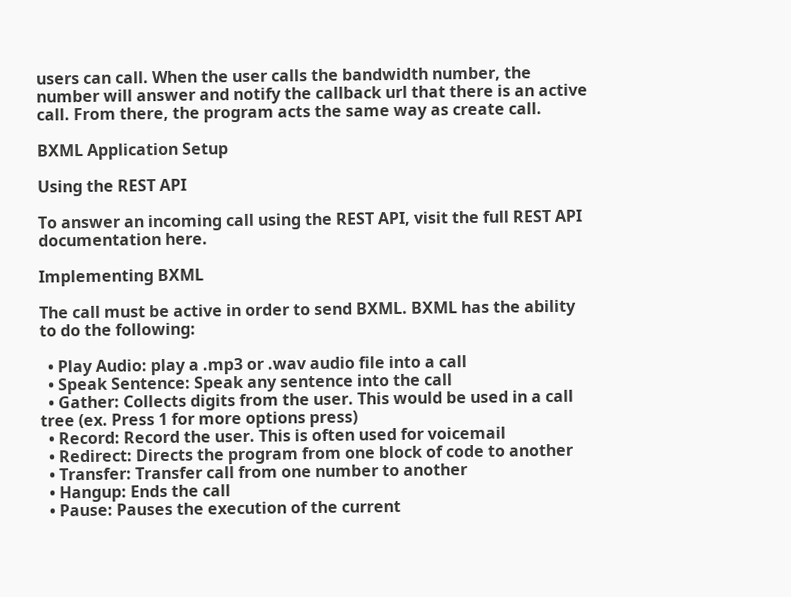users can call. When the user calls the bandwidth number, the number will answer and notify the callback url that there is an active call. From there, the program acts the same way as create call.

BXML Application Setup

Using the REST API

To answer an incoming call using the REST API, visit the full REST API documentation here.

Implementing BXML

The call must be active in order to send BXML. BXML has the ability to do the following:

  • Play Audio: play a .mp3 or .wav audio file into a call
  • Speak Sentence: Speak any sentence into the call
  • Gather: Collects digits from the user. This would be used in a call tree (ex. Press 1 for more options press)
  • Record: Record the user. This is often used for voicemail
  • Redirect: Directs the program from one block of code to another
  • Transfer: Transfer call from one number to another
  • Hangup: Ends the call
  • Pause: Pauses the execution of the current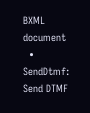BXML document
  • SendDtmf: Send DTMF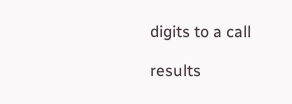digits to a call

results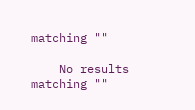matching ""

    No results matching ""